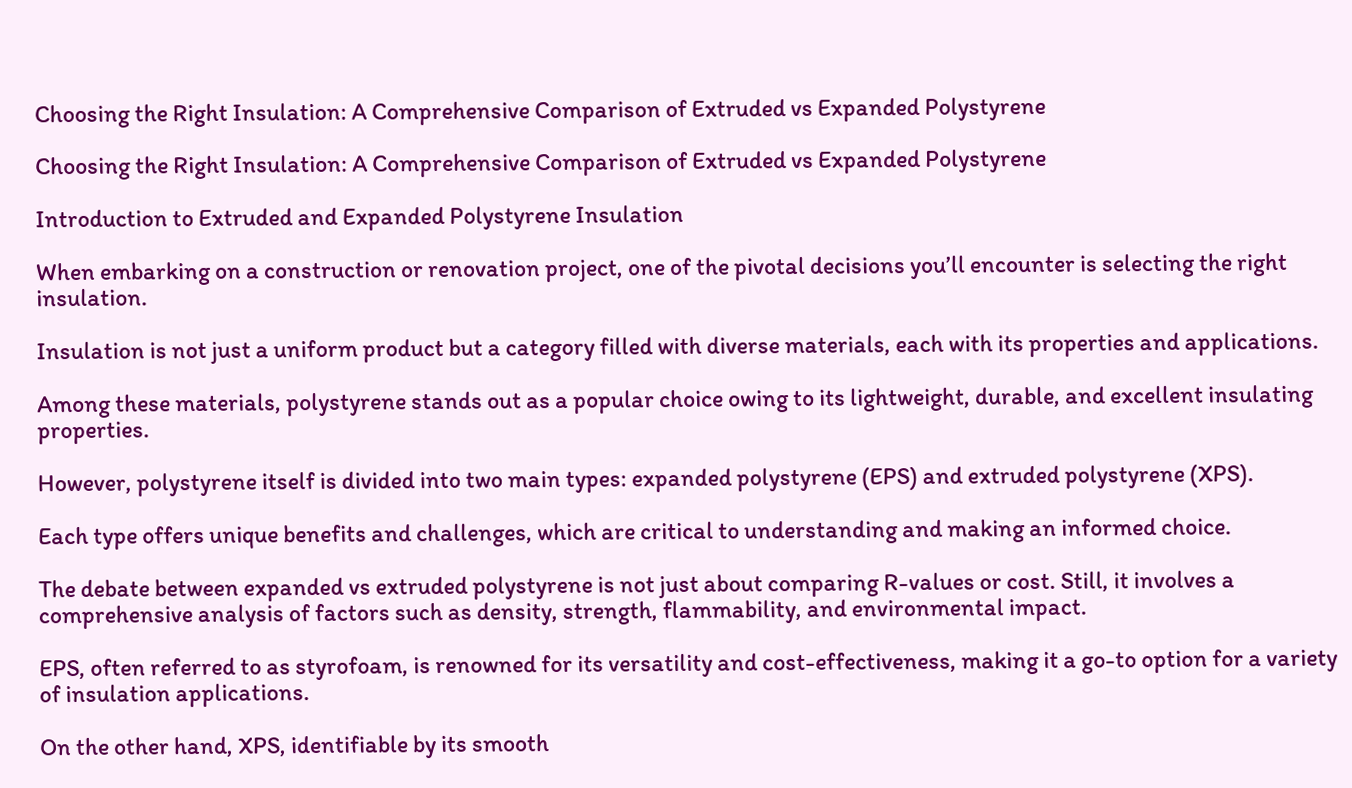Choosing the Right Insulation: A Comprehensive Comparison of Extruded vs Expanded Polystyrene

Choosing the Right Insulation: A Comprehensive Comparison of Extruded vs Expanded Polystyrene

Introduction to Extruded and Expanded Polystyrene Insulation

When embarking on a construction or renovation project, one of the pivotal decisions you’ll encounter is selecting the right insulation.

Insulation is not just a uniform product but a category filled with diverse materials, each with its properties and applications.

Among these materials, polystyrene stands out as a popular choice owing to its lightweight, durable, and excellent insulating properties.

However, polystyrene itself is divided into two main types: expanded polystyrene (EPS) and extruded polystyrene (XPS).

Each type offers unique benefits and challenges, which are critical to understanding and making an informed choice.

The debate between expanded vs extruded polystyrene is not just about comparing R-values or cost. Still, it involves a comprehensive analysis of factors such as density, strength, flammability, and environmental impact.

EPS, often referred to as styrofoam, is renowned for its versatility and cost-effectiveness, making it a go-to option for a variety of insulation applications.

On the other hand, XPS, identifiable by its smooth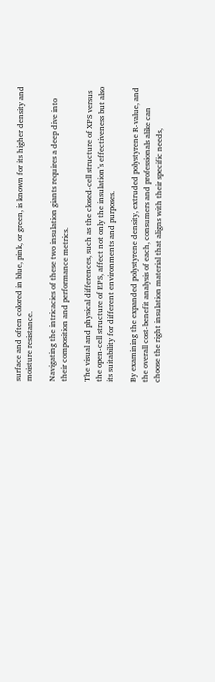surface and often colored in blue, pink, or green, is known for its higher density and moisture resistance.

Navigating the intricacies of these two insulation giants requires a deep dive into their composition and performance metrics.

The visual and physical differences, such as the closed-cell structure of XPS versus the open-cell structure of EPS, affect not only the insulation’s effectiveness but also its suitability for different environments and purposes.

By examining the expanded polystyrene density, extruded polystyrene R-value, and the overall cost-benefit analysis of each, consumers and professionals alike can choose the right insulation material that aligns with their specific needs,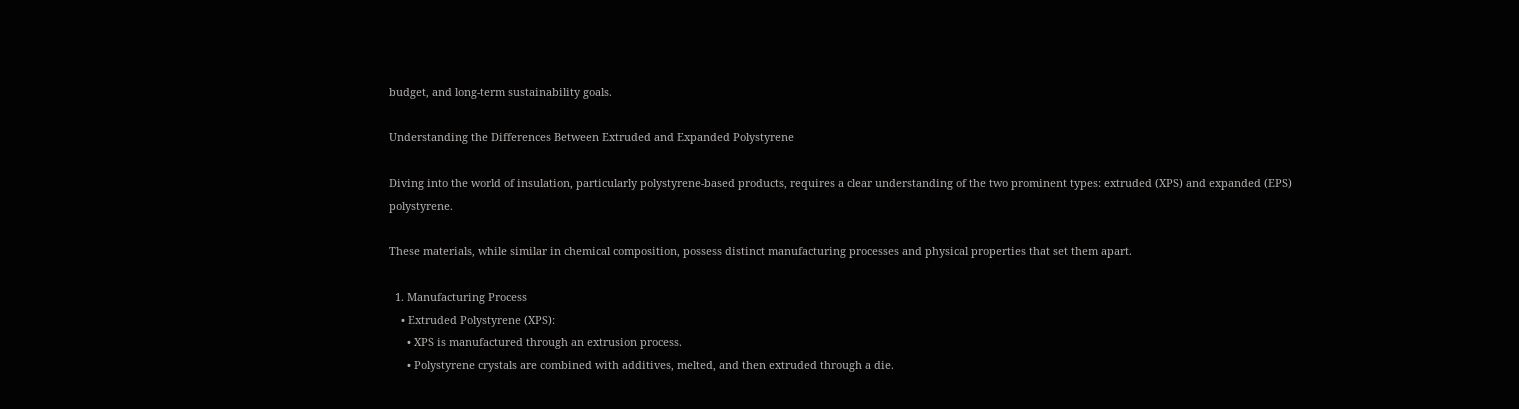budget, and long-term sustainability goals.

Understanding the Differences Between Extruded and Expanded Polystyrene

Diving into the world of insulation, particularly polystyrene-based products, requires a clear understanding of the two prominent types: extruded (XPS) and expanded (EPS) polystyrene.

These materials, while similar in chemical composition, possess distinct manufacturing processes and physical properties that set them apart.

  1. Manufacturing Process
    • Extruded Polystyrene (XPS):
      • XPS is manufactured through an extrusion process.
      • Polystyrene crystals are combined with additives, melted, and then extruded through a die.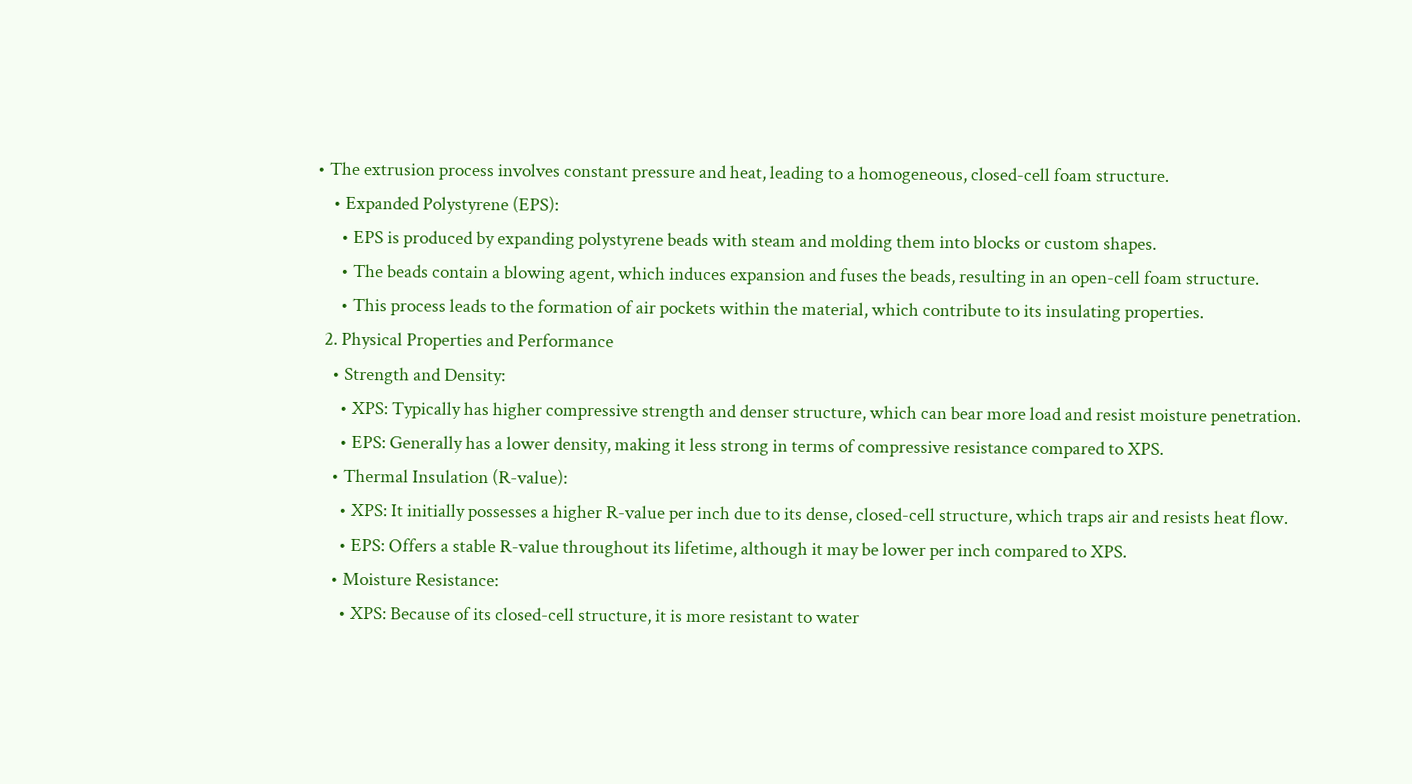• The extrusion process involves constant pressure and heat, leading to a homogeneous, closed-cell foam structure.
    • Expanded Polystyrene (EPS):
      • EPS is produced by expanding polystyrene beads with steam and molding them into blocks or custom shapes.
      • The beads contain a blowing agent, which induces expansion and fuses the beads, resulting in an open-cell foam structure.
      • This process leads to the formation of air pockets within the material, which contribute to its insulating properties.
  2. Physical Properties and Performance
    • Strength and Density:
      • XPS: Typically has higher compressive strength and denser structure, which can bear more load and resist moisture penetration.
      • EPS: Generally has a lower density, making it less strong in terms of compressive resistance compared to XPS.
    • Thermal Insulation (R-value):
      • XPS: It initially possesses a higher R-value per inch due to its dense, closed-cell structure, which traps air and resists heat flow.
      • EPS: Offers a stable R-value throughout its lifetime, although it may be lower per inch compared to XPS.
    • Moisture Resistance:
      • XPS: Because of its closed-cell structure, it is more resistant to water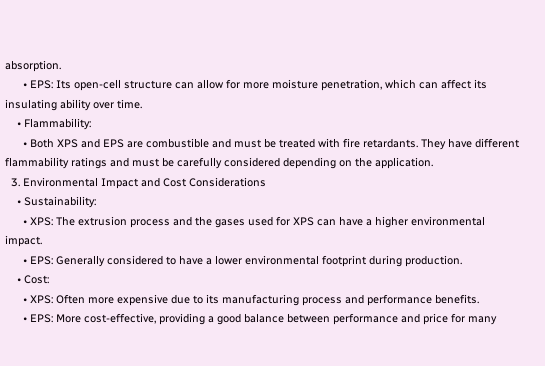absorption.
      • EPS: Its open-cell structure can allow for more moisture penetration, which can affect its insulating ability over time.
    • Flammability:
      • Both XPS and EPS are combustible and must be treated with fire retardants. They have different flammability ratings and must be carefully considered depending on the application.
  3. Environmental Impact and Cost Considerations
    • Sustainability:
      • XPS: The extrusion process and the gases used for XPS can have a higher environmental impact.
      • EPS: Generally considered to have a lower environmental footprint during production.
    • Cost:
      • XPS: Often more expensive due to its manufacturing process and performance benefits.
      • EPS: More cost-effective, providing a good balance between performance and price for many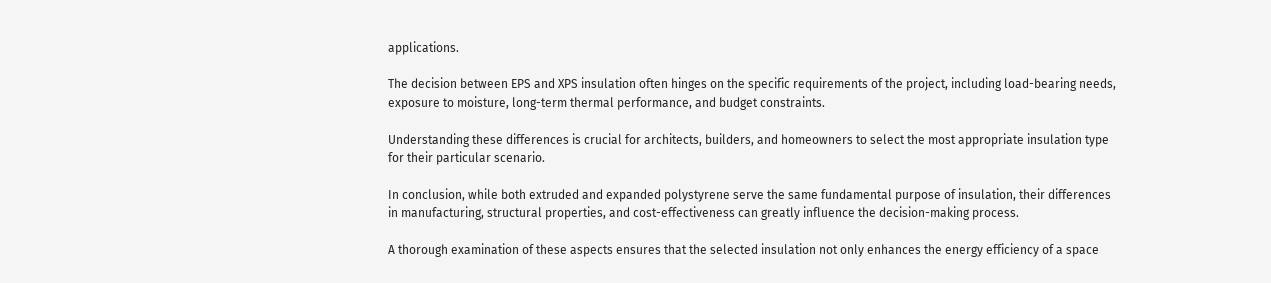applications.

The decision between EPS and XPS insulation often hinges on the specific requirements of the project, including load-bearing needs, exposure to moisture, long-term thermal performance, and budget constraints.

Understanding these differences is crucial for architects, builders, and homeowners to select the most appropriate insulation type for their particular scenario.

In conclusion, while both extruded and expanded polystyrene serve the same fundamental purpose of insulation, their differences in manufacturing, structural properties, and cost-effectiveness can greatly influence the decision-making process.

A thorough examination of these aspects ensures that the selected insulation not only enhances the energy efficiency of a space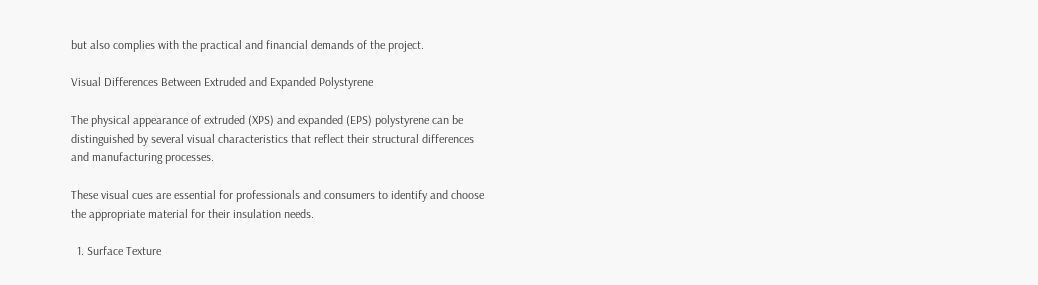but also complies with the practical and financial demands of the project.

Visual Differences Between Extruded and Expanded Polystyrene

The physical appearance of extruded (XPS) and expanded (EPS) polystyrene can be distinguished by several visual characteristics that reflect their structural differences and manufacturing processes.

These visual cues are essential for professionals and consumers to identify and choose the appropriate material for their insulation needs.

  1. Surface Texture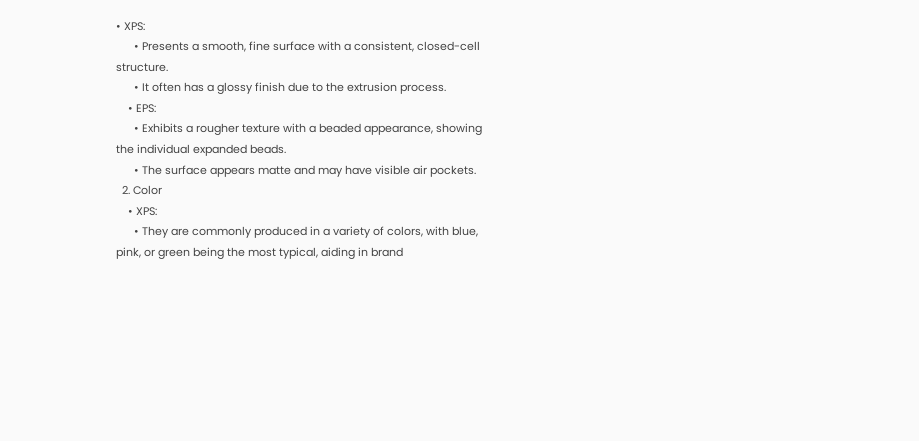• XPS:
      • Presents a smooth, fine surface with a consistent, closed-cell structure.
      • It often has a glossy finish due to the extrusion process.
    • EPS:
      • Exhibits a rougher texture with a beaded appearance, showing the individual expanded beads.
      • The surface appears matte and may have visible air pockets.
  2. Color
    • XPS:
      • They are commonly produced in a variety of colors, with blue, pink, or green being the most typical, aiding in brand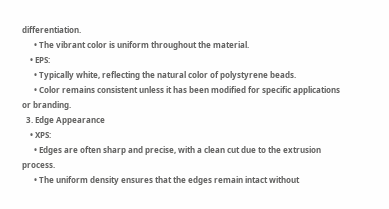differentiation.
      • The vibrant color is uniform throughout the material.
    • EPS:
      • Typically white, reflecting the natural color of polystyrene beads.
      • Color remains consistent unless it has been modified for specific applications or branding.
  3. Edge Appearance
    • XPS:
      • Edges are often sharp and precise, with a clean cut due to the extrusion process.
      • The uniform density ensures that the edges remain intact without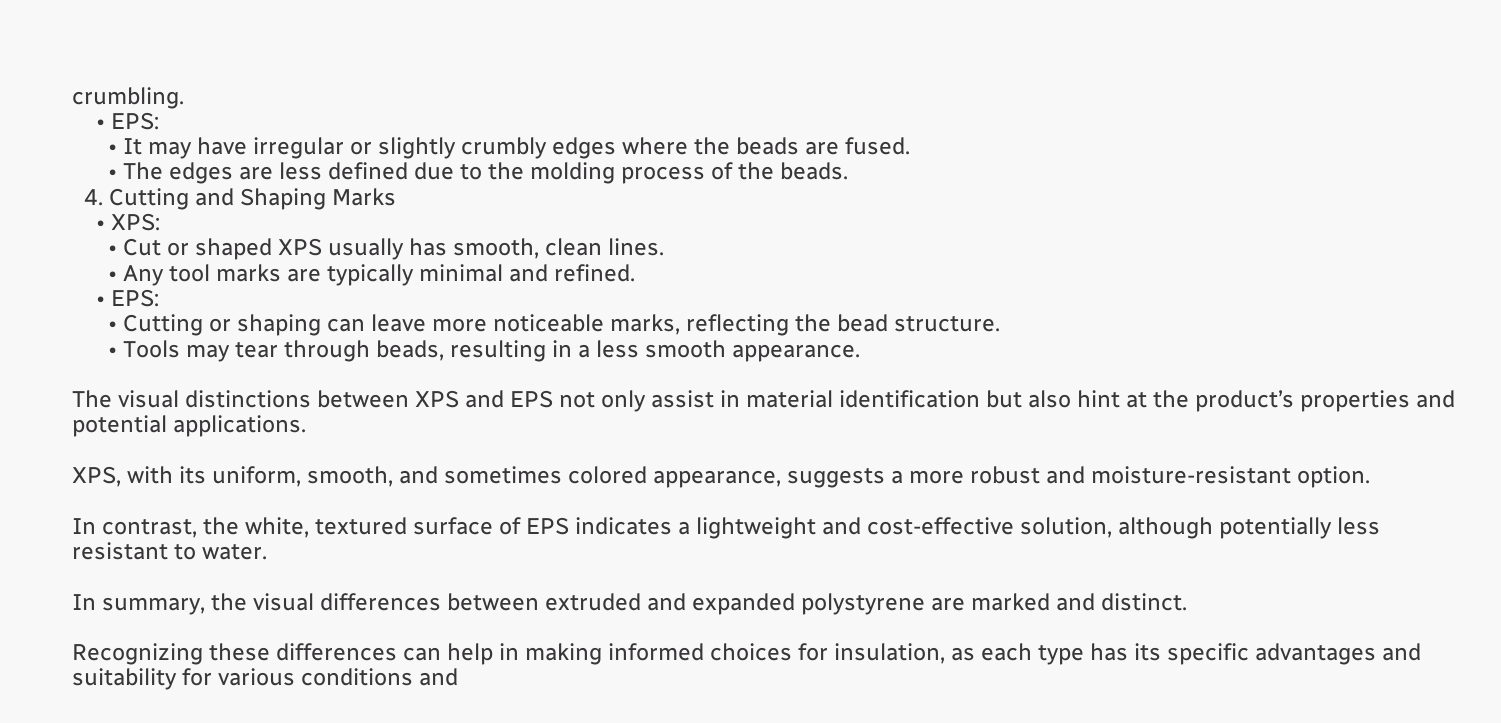crumbling.
    • EPS:
      • It may have irregular or slightly crumbly edges where the beads are fused.
      • The edges are less defined due to the molding process of the beads.
  4. Cutting and Shaping Marks
    • XPS:
      • Cut or shaped XPS usually has smooth, clean lines.
      • Any tool marks are typically minimal and refined.
    • EPS:
      • Cutting or shaping can leave more noticeable marks, reflecting the bead structure.
      • Tools may tear through beads, resulting in a less smooth appearance.

The visual distinctions between XPS and EPS not only assist in material identification but also hint at the product’s properties and potential applications.

XPS, with its uniform, smooth, and sometimes colored appearance, suggests a more robust and moisture-resistant option.

In contrast, the white, textured surface of EPS indicates a lightweight and cost-effective solution, although potentially less resistant to water.

In summary, the visual differences between extruded and expanded polystyrene are marked and distinct.

Recognizing these differences can help in making informed choices for insulation, as each type has its specific advantages and suitability for various conditions and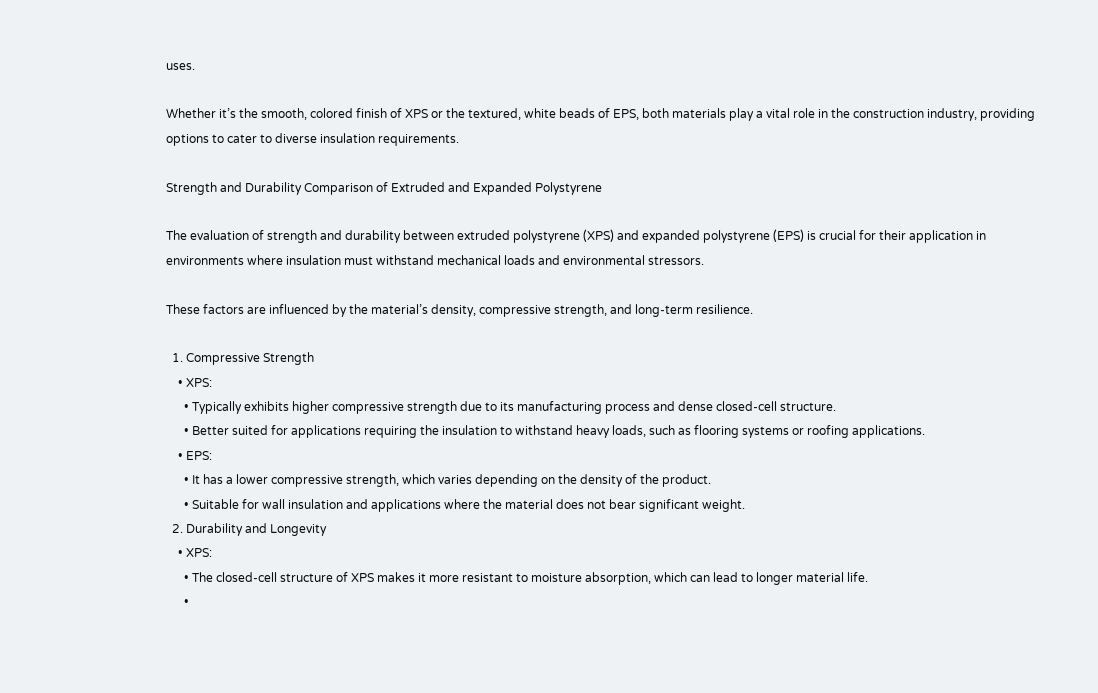uses.

Whether it’s the smooth, colored finish of XPS or the textured, white beads of EPS, both materials play a vital role in the construction industry, providing options to cater to diverse insulation requirements.

Strength and Durability Comparison of Extruded and Expanded Polystyrene

The evaluation of strength and durability between extruded polystyrene (XPS) and expanded polystyrene (EPS) is crucial for their application in environments where insulation must withstand mechanical loads and environmental stressors.

These factors are influenced by the material’s density, compressive strength, and long-term resilience.

  1. Compressive Strength
    • XPS:
      • Typically exhibits higher compressive strength due to its manufacturing process and dense closed-cell structure.
      • Better suited for applications requiring the insulation to withstand heavy loads, such as flooring systems or roofing applications.
    • EPS:
      • It has a lower compressive strength, which varies depending on the density of the product.
      • Suitable for wall insulation and applications where the material does not bear significant weight.
  2. Durability and Longevity
    • XPS:
      • The closed-cell structure of XPS makes it more resistant to moisture absorption, which can lead to longer material life.
      •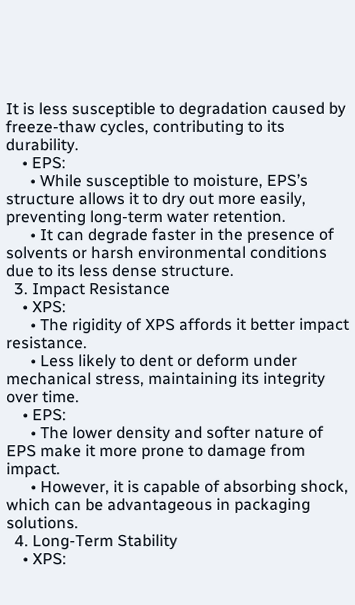It is less susceptible to degradation caused by freeze-thaw cycles, contributing to its durability.
    • EPS:
      • While susceptible to moisture, EPS’s structure allows it to dry out more easily, preventing long-term water retention.
      • It can degrade faster in the presence of solvents or harsh environmental conditions due to its less dense structure.
  3. Impact Resistance
    • XPS:
      • The rigidity of XPS affords it better impact resistance.
      • Less likely to dent or deform under mechanical stress, maintaining its integrity over time.
    • EPS:
      • The lower density and softer nature of EPS make it more prone to damage from impact.
      • However, it is capable of absorbing shock, which can be advantageous in packaging solutions.
  4. Long-Term Stability
    • XPS: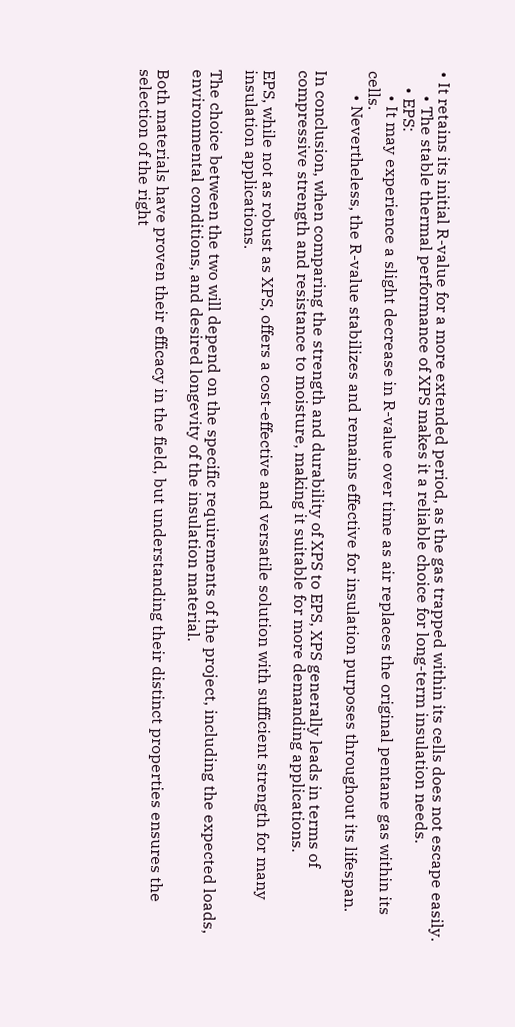• It retains its initial R-value for a more extended period, as the gas trapped within its cells does not escape easily.
      • The stable thermal performance of XPS makes it a reliable choice for long-term insulation needs.
    • EPS:
      • It may experience a slight decrease in R-value over time as air replaces the original pentane gas within its cells.
      • Nevertheless, the R-value stabilizes and remains effective for insulation purposes throughout its lifespan.

In conclusion, when comparing the strength and durability of XPS to EPS, XPS generally leads in terms of compressive strength and resistance to moisture, making it suitable for more demanding applications.

EPS, while not as robust as XPS, offers a cost-effective and versatile solution with sufficient strength for many insulation applications.

The choice between the two will depend on the specific requirements of the project, including the expected loads, environmental conditions, and desired longevity of the insulation material.

Both materials have proven their efficacy in the field, but understanding their distinct properties ensures the selection of the right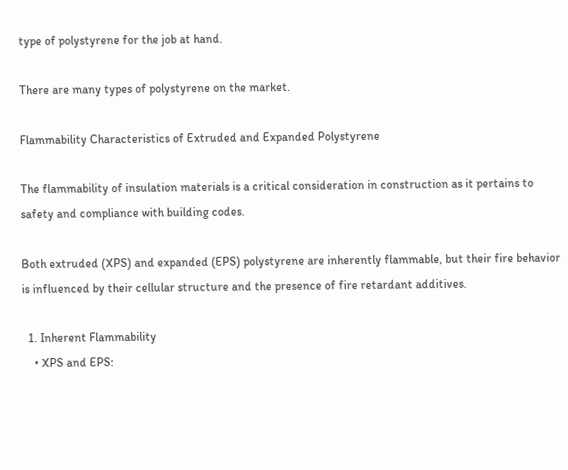type of polystyrene for the job at hand.

There are many types of polystyrene on the market.

Flammability Characteristics of Extruded and Expanded Polystyrene

The flammability of insulation materials is a critical consideration in construction as it pertains to safety and compliance with building codes.

Both extruded (XPS) and expanded (EPS) polystyrene are inherently flammable, but their fire behavior is influenced by their cellular structure and the presence of fire retardant additives.

  1. Inherent Flammability
    • XPS and EPS: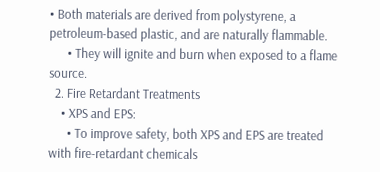• Both materials are derived from polystyrene, a petroleum-based plastic, and are naturally flammable.
      • They will ignite and burn when exposed to a flame source.
  2. Fire Retardant Treatments
    • XPS and EPS:
      • To improve safety, both XPS and EPS are treated with fire-retardant chemicals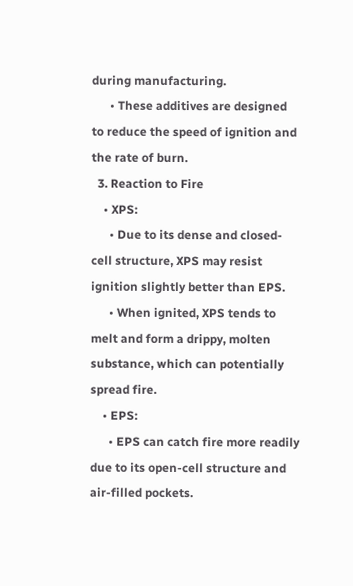during manufacturing.
      • These additives are designed to reduce the speed of ignition and the rate of burn.
  3. Reaction to Fire
    • XPS:
      • Due to its dense and closed-cell structure, XPS may resist ignition slightly better than EPS.
      • When ignited, XPS tends to melt and form a drippy, molten substance, which can potentially spread fire.
    • EPS:
      • EPS can catch fire more readily due to its open-cell structure and air-filled pockets.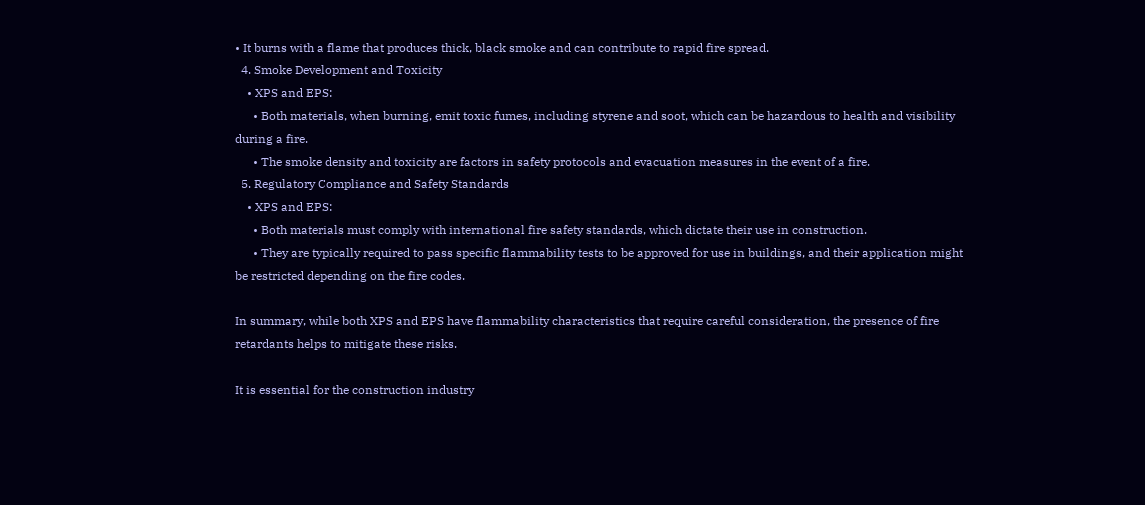• It burns with a flame that produces thick, black smoke and can contribute to rapid fire spread.
  4. Smoke Development and Toxicity
    • XPS and EPS:
      • Both materials, when burning, emit toxic fumes, including styrene and soot, which can be hazardous to health and visibility during a fire.
      • The smoke density and toxicity are factors in safety protocols and evacuation measures in the event of a fire.
  5. Regulatory Compliance and Safety Standards
    • XPS and EPS:
      • Both materials must comply with international fire safety standards, which dictate their use in construction.
      • They are typically required to pass specific flammability tests to be approved for use in buildings, and their application might be restricted depending on the fire codes.

In summary, while both XPS and EPS have flammability characteristics that require careful consideration, the presence of fire retardants helps to mitigate these risks.

It is essential for the construction industry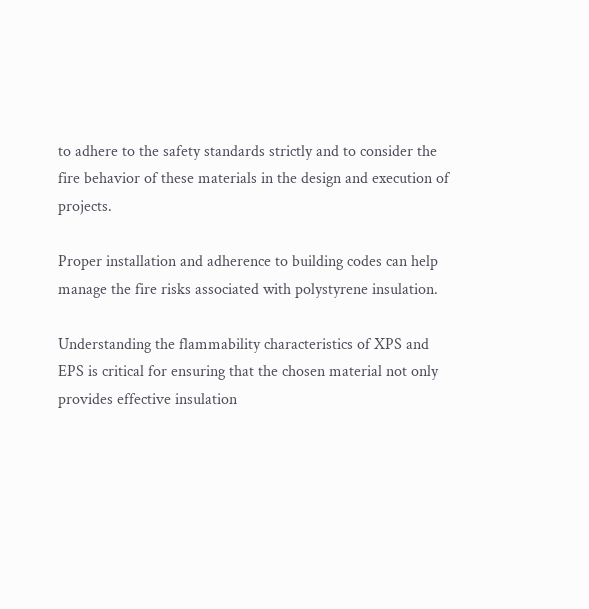to adhere to the safety standards strictly and to consider the fire behavior of these materials in the design and execution of projects.

Proper installation and adherence to building codes can help manage the fire risks associated with polystyrene insulation.

Understanding the flammability characteristics of XPS and EPS is critical for ensuring that the chosen material not only provides effective insulation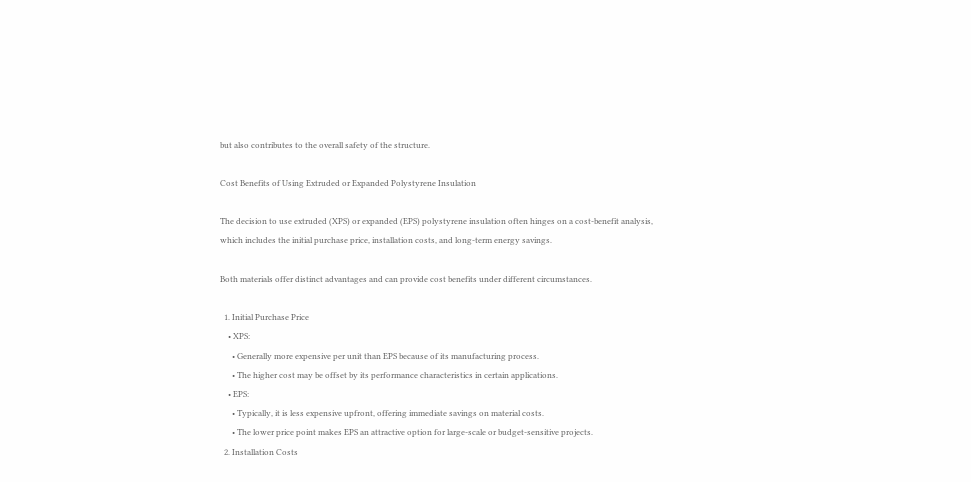but also contributes to the overall safety of the structure.

Cost Benefits of Using Extruded or Expanded Polystyrene Insulation

The decision to use extruded (XPS) or expanded (EPS) polystyrene insulation often hinges on a cost-benefit analysis, which includes the initial purchase price, installation costs, and long-term energy savings.

Both materials offer distinct advantages and can provide cost benefits under different circumstances.

  1. Initial Purchase Price
    • XPS:
      • Generally more expensive per unit than EPS because of its manufacturing process.
      • The higher cost may be offset by its performance characteristics in certain applications.
    • EPS:
      • Typically, it is less expensive upfront, offering immediate savings on material costs.
      • The lower price point makes EPS an attractive option for large-scale or budget-sensitive projects.
  2. Installation Costs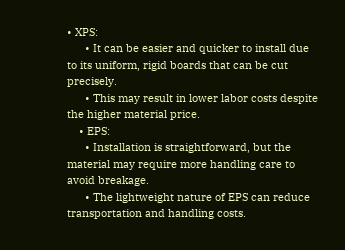• XPS:
      • It can be easier and quicker to install due to its uniform, rigid boards that can be cut precisely.
      • This may result in lower labor costs despite the higher material price.
    • EPS:
      • Installation is straightforward, but the material may require more handling care to avoid breakage.
      • The lightweight nature of EPS can reduce transportation and handling costs.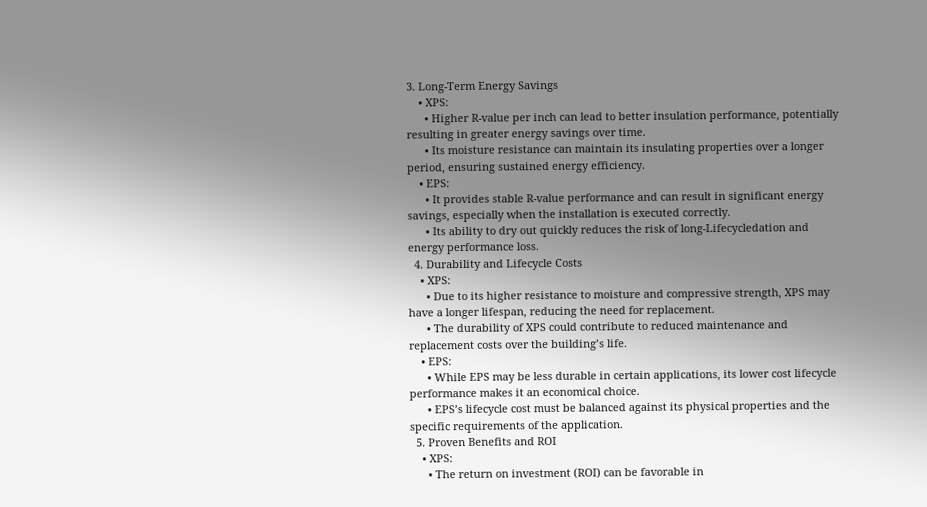3. Long-Term Energy Savings
    • XPS:
      • Higher R-value per inch can lead to better insulation performance, potentially resulting in greater energy savings over time.
      • Its moisture resistance can maintain its insulating properties over a longer period, ensuring sustained energy efficiency.
    • EPS:
      • It provides stable R-value performance and can result in significant energy savings, especially when the installation is executed correctly.
      • Its ability to dry out quickly reduces the risk of long-Lifecycledation and energy performance loss.
  4. Durability and Lifecycle Costs
    • XPS:
      • Due to its higher resistance to moisture and compressive strength, XPS may have a longer lifespan, reducing the need for replacement.
      • The durability of XPS could contribute to reduced maintenance and replacement costs over the building’s life.
    • EPS:
      • While EPS may be less durable in certain applications, its lower cost lifecycle performance makes it an economical choice.
      • EPS’s lifecycle cost must be balanced against its physical properties and the specific requirements of the application.
  5. Proven Benefits and ROI
    • XPS:
      • The return on investment (ROI) can be favorable in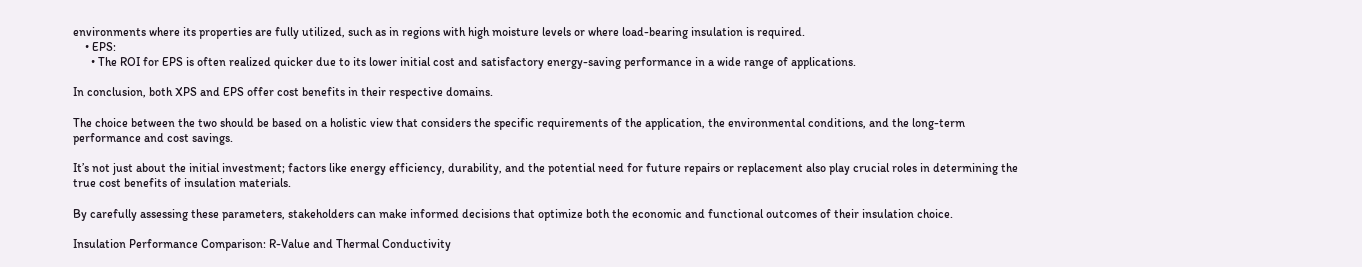environments where its properties are fully utilized, such as in regions with high moisture levels or where load-bearing insulation is required.
    • EPS:
      • The ROI for EPS is often realized quicker due to its lower initial cost and satisfactory energy-saving performance in a wide range of applications.

In conclusion, both XPS and EPS offer cost benefits in their respective domains.

The choice between the two should be based on a holistic view that considers the specific requirements of the application, the environmental conditions, and the long-term performance and cost savings.

It’s not just about the initial investment; factors like energy efficiency, durability, and the potential need for future repairs or replacement also play crucial roles in determining the true cost benefits of insulation materials.

By carefully assessing these parameters, stakeholders can make informed decisions that optimize both the economic and functional outcomes of their insulation choice.

Insulation Performance Comparison: R-Value and Thermal Conductivity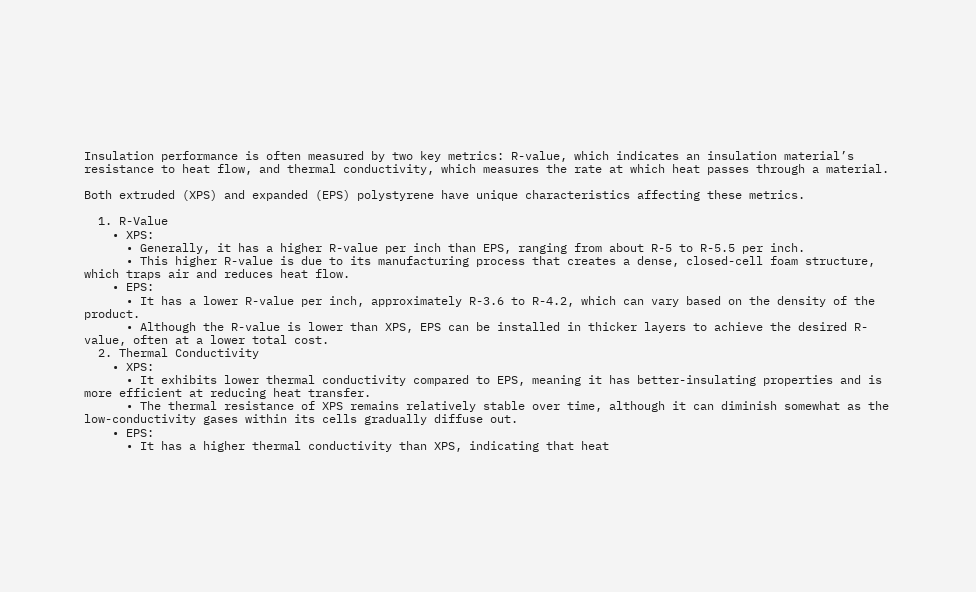Insulation performance is often measured by two key metrics: R-value, which indicates an insulation material’s resistance to heat flow, and thermal conductivity, which measures the rate at which heat passes through a material.

Both extruded (XPS) and expanded (EPS) polystyrene have unique characteristics affecting these metrics.

  1. R-Value
    • XPS:
      • Generally, it has a higher R-value per inch than EPS, ranging from about R-5 to R-5.5 per inch.
      • This higher R-value is due to its manufacturing process that creates a dense, closed-cell foam structure, which traps air and reduces heat flow.
    • EPS:
      • It has a lower R-value per inch, approximately R-3.6 to R-4.2, which can vary based on the density of the product.
      • Although the R-value is lower than XPS, EPS can be installed in thicker layers to achieve the desired R-value, often at a lower total cost.
  2. Thermal Conductivity
    • XPS:
      • It exhibits lower thermal conductivity compared to EPS, meaning it has better-insulating properties and is more efficient at reducing heat transfer.
      • The thermal resistance of XPS remains relatively stable over time, although it can diminish somewhat as the low-conductivity gases within its cells gradually diffuse out.
    • EPS:
      • It has a higher thermal conductivity than XPS, indicating that heat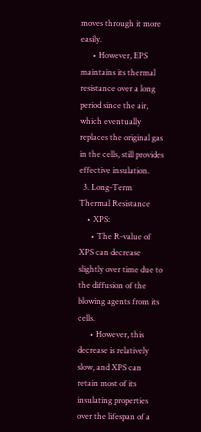moves through it more easily.
      • However, EPS maintains its thermal resistance over a long period since the air, which eventually replaces the original gas in the cells, still provides effective insulation.
  3. Long-Term Thermal Resistance
    • XPS:
      • The R-value of XPS can decrease slightly over time due to the diffusion of the blowing agents from its cells.
      • However, this decrease is relatively slow, and XPS can retain most of its insulating properties over the lifespan of a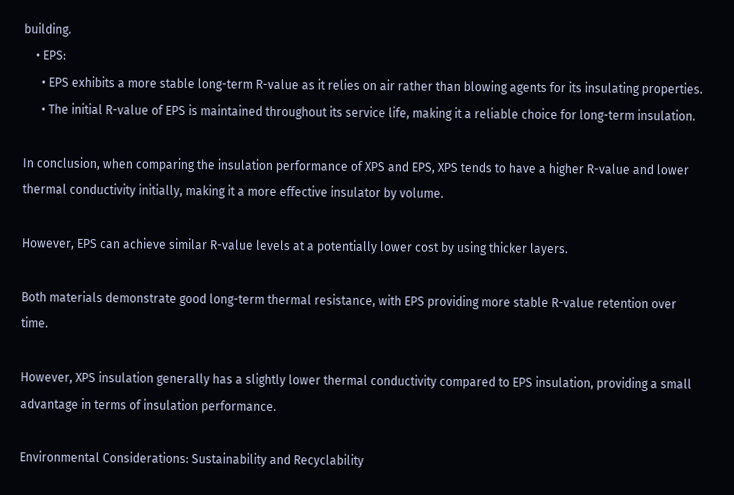building.
    • EPS:
      • EPS exhibits a more stable long-term R-value as it relies on air rather than blowing agents for its insulating properties.
      • The initial R-value of EPS is maintained throughout its service life, making it a reliable choice for long-term insulation.

In conclusion, when comparing the insulation performance of XPS and EPS, XPS tends to have a higher R-value and lower thermal conductivity initially, making it a more effective insulator by volume.

However, EPS can achieve similar R-value levels at a potentially lower cost by using thicker layers.

Both materials demonstrate good long-term thermal resistance, with EPS providing more stable R-value retention over time.

However, XPS insulation generally has a slightly lower thermal conductivity compared to EPS insulation, providing a small advantage in terms of insulation performance.

Environmental Considerations: Sustainability and Recyclability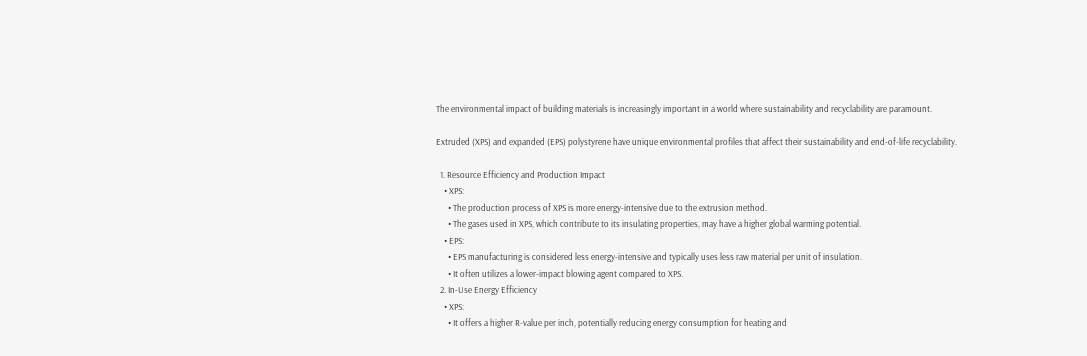The environmental impact of building materials is increasingly important in a world where sustainability and recyclability are paramount.

Extruded (XPS) and expanded (EPS) polystyrene have unique environmental profiles that affect their sustainability and end-of-life recyclability.

  1. Resource Efficiency and Production Impact
    • XPS:
      • The production process of XPS is more energy-intensive due to the extrusion method.
      • The gases used in XPS, which contribute to its insulating properties, may have a higher global warming potential.
    • EPS:
      • EPS manufacturing is considered less energy-intensive and typically uses less raw material per unit of insulation.
      • It often utilizes a lower-impact blowing agent compared to XPS.
  2. In-Use Energy Efficiency
    • XPS:
      • It offers a higher R-value per inch, potentially reducing energy consumption for heating and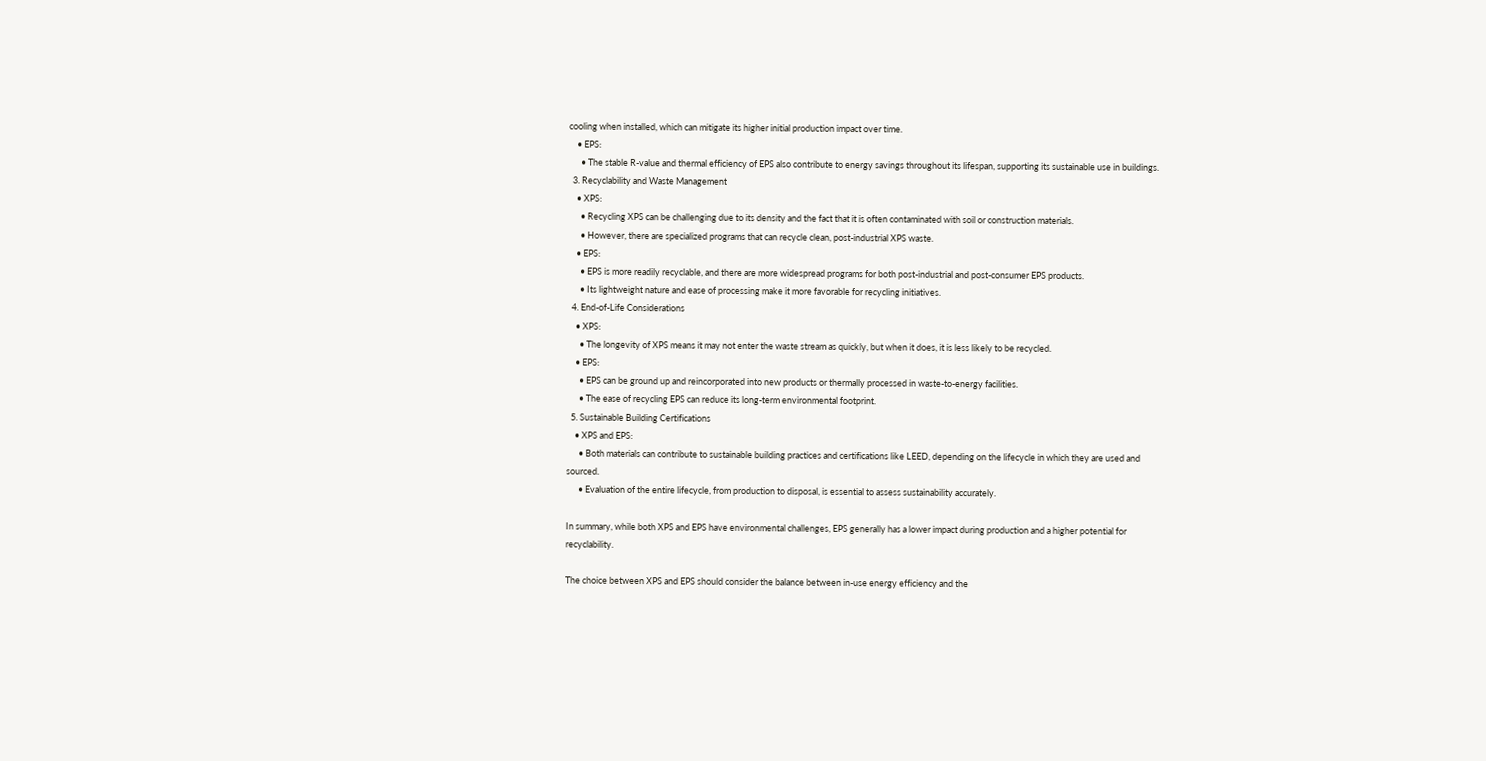cooling when installed, which can mitigate its higher initial production impact over time.
    • EPS:
      • The stable R-value and thermal efficiency of EPS also contribute to energy savings throughout its lifespan, supporting its sustainable use in buildings.
  3. Recyclability and Waste Management
    • XPS:
      • Recycling XPS can be challenging due to its density and the fact that it is often contaminated with soil or construction materials.
      • However, there are specialized programs that can recycle clean, post-industrial XPS waste.
    • EPS:
      • EPS is more readily recyclable, and there are more widespread programs for both post-industrial and post-consumer EPS products.
      • Its lightweight nature and ease of processing make it more favorable for recycling initiatives.
  4. End-of-Life Considerations
    • XPS:
      • The longevity of XPS means it may not enter the waste stream as quickly, but when it does, it is less likely to be recycled.
    • EPS:
      • EPS can be ground up and reincorporated into new products or thermally processed in waste-to-energy facilities.
      • The ease of recycling EPS can reduce its long-term environmental footprint.
  5. Sustainable Building Certifications
    • XPS and EPS:
      • Both materials can contribute to sustainable building practices and certifications like LEED, depending on the lifecycle in which they are used and sourced.
      • Evaluation of the entire lifecycle, from production to disposal, is essential to assess sustainability accurately.

In summary, while both XPS and EPS have environmental challenges, EPS generally has a lower impact during production and a higher potential for recyclability.

The choice between XPS and EPS should consider the balance between in-use energy efficiency and the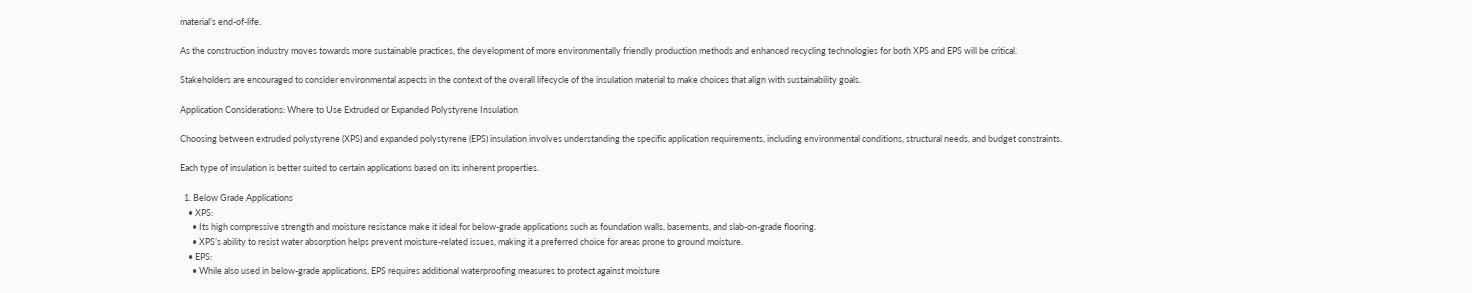material’s end-of-life.

As the construction industry moves towards more sustainable practices, the development of more environmentally friendly production methods and enhanced recycling technologies for both XPS and EPS will be critical.

Stakeholders are encouraged to consider environmental aspects in the context of the overall lifecycle of the insulation material to make choices that align with sustainability goals.

Application Considerations: Where to Use Extruded or Expanded Polystyrene Insulation

Choosing between extruded polystyrene (XPS) and expanded polystyrene (EPS) insulation involves understanding the specific application requirements, including environmental conditions, structural needs, and budget constraints.

Each type of insulation is better suited to certain applications based on its inherent properties.

  1. Below Grade Applications
    • XPS:
      • Its high compressive strength and moisture resistance make it ideal for below-grade applications such as foundation walls, basements, and slab-on-grade flooring.
      • XPS’s ability to resist water absorption helps prevent moisture-related issues, making it a preferred choice for areas prone to ground moisture.
    • EPS:
      • While also used in below-grade applications, EPS requires additional waterproofing measures to protect against moisture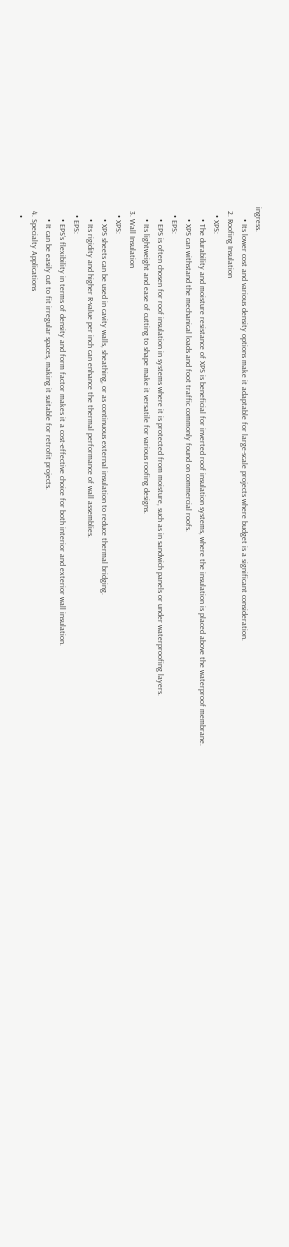ingress.
      • Its lower cost and various density options make it adaptable for large-scale projects where budget is a significant consideration.
  2. Roofing Insulation
    • XPS:
      • The durability and moisture resistance of XPS is beneficial for inverted roof insulation systems, where the insulation is placed above the waterproof membrane.
      • XPS can withstand the mechanical loads and foot traffic commonly found on commercial roofs.
    • EPS:
      • EPS is often chosen for roof insulation in systems where it is protected from moisture, such as in sandwich panels or under waterproofing layers.
      • Its lightweight and ease of cutting to shape make it versatile for various roofing designs.
  3. Wall Insulation
    • XPS:
      • XPS sheets can be used in cavity walls, sheathing, or as continuous external insulation to reduce thermal bridging.
      • Its rigidity and higher R-value per inch can enhance the thermal performance of wall assemblies.
    • EPS:
      • EPS’s flexibility in terms of density and form factor makes it a cost-effective choice for both interior and exterior wall insulation.
      • It can be easily cut to fit irregular spaces, making it suitable for retrofit projects.
  4. Specialty Applications
    •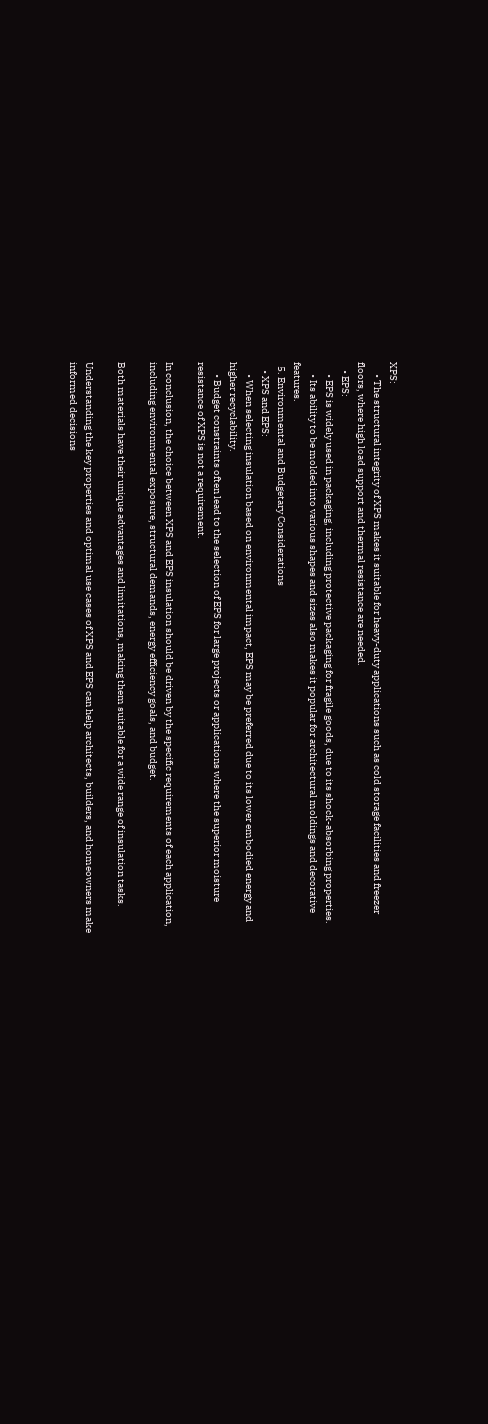XPS:
      • The structural integrity of XPS makes it suitable for heavy-duty applications such as cold storage facilities and freezer floors, where high load support and thermal resistance are needed.
    • EPS:
      • EPS is widely used in packaging, including protective packaging for fragile goods, due to its shock-absorbing properties.
      • Its ability to be molded into various shapes and sizes also makes it popular for architectural moldings and decorative features.
  5. Environmental and Budgetary Considerations
    • XPS and EPS:
      • When selecting insulation based on environmental impact, EPS may be preferred due to its lower embodied energy and higher recyclability.
      • Budget constraints often lead to the selection of EPS for large projects or applications where the superior moisture resistance of XPS is not a requirement.

In conclusion, the choice between XPS and EPS insulation should be driven by the specific requirements of each application, including environmental exposure, structural demands, energy efficiency goals, and budget.

Both materials have their unique advantages and limitations, making them suitable for a wide range of insulation tasks.

Understanding the key properties and optimal use cases of XPS and EPS can help architects, builders, and homeowners make informed decisions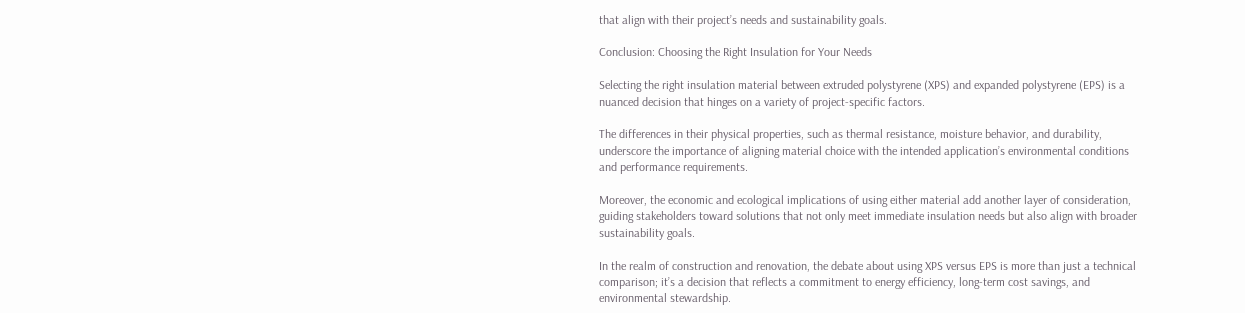that align with their project’s needs and sustainability goals.

Conclusion: Choosing the Right Insulation for Your Needs

Selecting the right insulation material between extruded polystyrene (XPS) and expanded polystyrene (EPS) is a nuanced decision that hinges on a variety of project-specific factors.

The differences in their physical properties, such as thermal resistance, moisture behavior, and durability, underscore the importance of aligning material choice with the intended application’s environmental conditions and performance requirements.

Moreover, the economic and ecological implications of using either material add another layer of consideration, guiding stakeholders toward solutions that not only meet immediate insulation needs but also align with broader sustainability goals.

In the realm of construction and renovation, the debate about using XPS versus EPS is more than just a technical comparison; it’s a decision that reflects a commitment to energy efficiency, long-term cost savings, and environmental stewardship.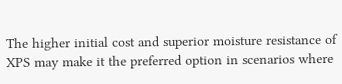The higher initial cost and superior moisture resistance of XPS may make it the preferred option in scenarios where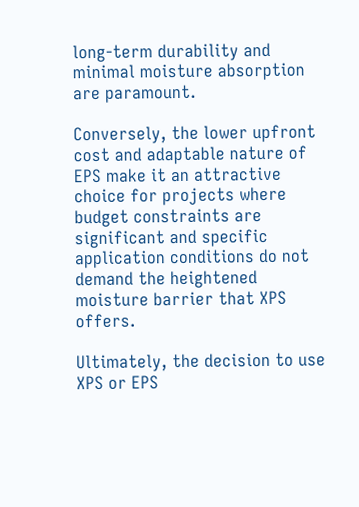long-term durability and minimal moisture absorption are paramount.

Conversely, the lower upfront cost and adaptable nature of EPS make it an attractive choice for projects where budget constraints are significant and specific application conditions do not demand the heightened moisture barrier that XPS offers.

Ultimately, the decision to use XPS or EPS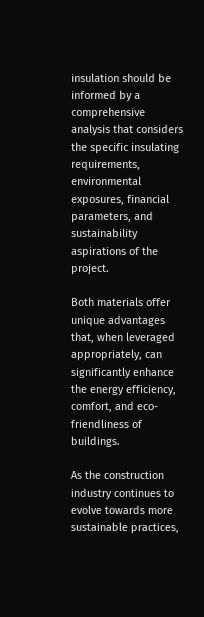insulation should be informed by a comprehensive analysis that considers the specific insulating requirements, environmental exposures, financial parameters, and sustainability aspirations of the project.

Both materials offer unique advantages that, when leveraged appropriately, can significantly enhance the energy efficiency, comfort, and eco-friendliness of buildings.

As the construction industry continues to evolve towards more sustainable practices,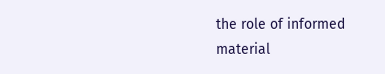the role of informed material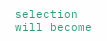selection will become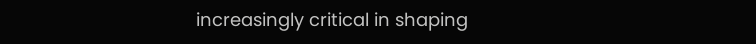increasingly critical in shaping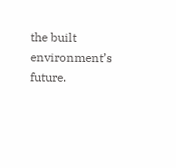the built environment’s future.